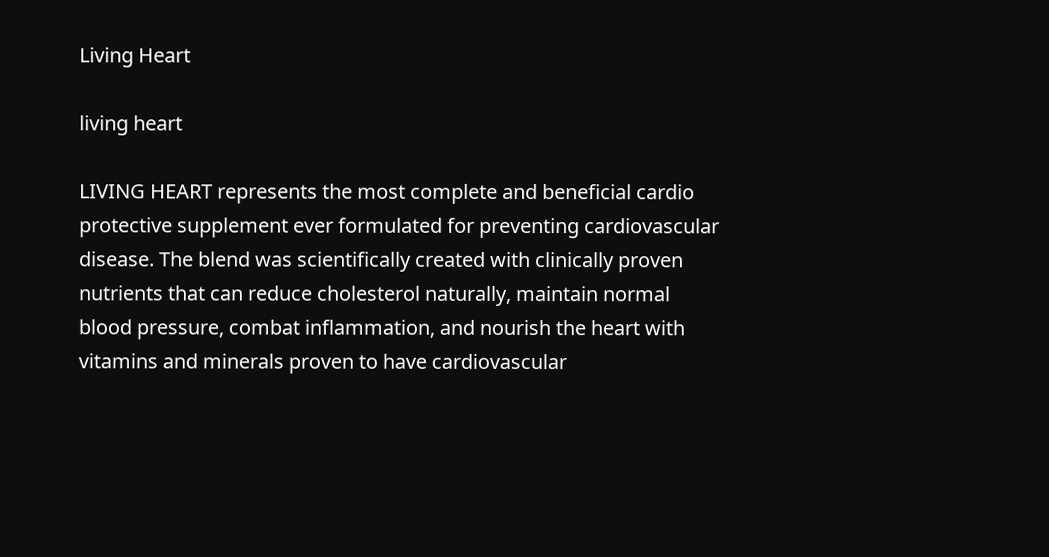Living Heart

living heart

LIVING HEART represents the most complete and beneficial cardio protective supplement ever formulated for preventing cardiovascular disease. The blend was scientifically created with clinically proven nutrients that can reduce cholesterol naturally, maintain normal blood pressure, combat inflammation, and nourish the heart with vitamins and minerals proven to have cardiovascular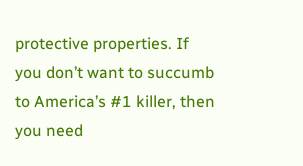protective properties. If you don’t want to succumb to America’s #1 killer, then you need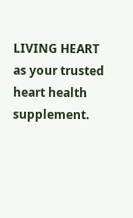LIVING HEART as your trusted heart health supplement.